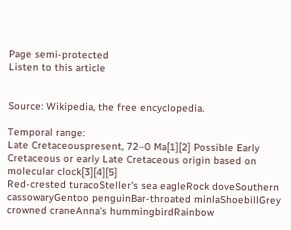Page semi-protected
Listen to this article


Source: Wikipedia, the free encyclopedia.

Temporal range:
Late Cretaceouspresent, 72–0 Ma[1][2] Possible Early Cretaceous or early Late Cretaceous origin based on molecular clock[3][4][5]
Red-crested turacoSteller's sea eagleRock doveSouthern cassowaryGentoo penguinBar-throated minlaShoebillGrey crowned craneAnna's hummingbirdRainbow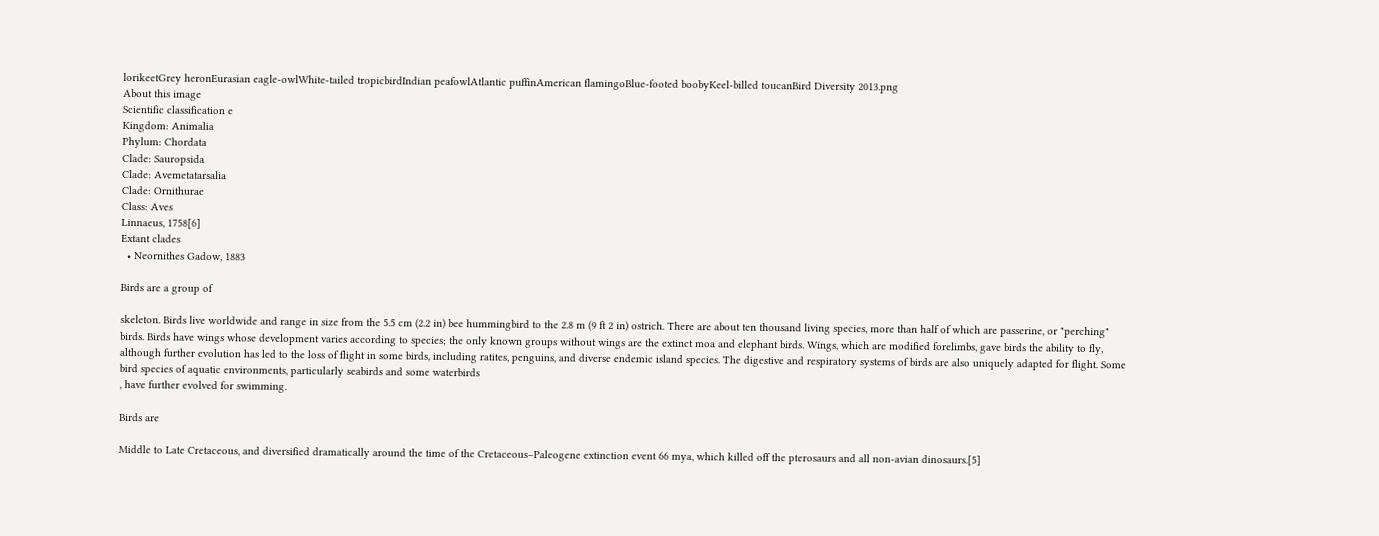lorikeetGrey heronEurasian eagle-owlWhite-tailed tropicbirdIndian peafowlAtlantic puffinAmerican flamingoBlue-footed boobyKeel-billed toucanBird Diversity 2013.png
About this image
Scientific classification e
Kingdom: Animalia
Phylum: Chordata
Clade: Sauropsida
Clade: Avemetatarsalia
Clade: Ornithurae
Class: Aves
Linnaeus, 1758[6]
Extant clades
  • Neornithes Gadow, 1883

Birds are a group of

skeleton. Birds live worldwide and range in size from the 5.5 cm (2.2 in) bee hummingbird to the 2.8 m (9 ft 2 in) ostrich. There are about ten thousand living species, more than half of which are passerine, or "perching" birds. Birds have wings whose development varies according to species; the only known groups without wings are the extinct moa and elephant birds. Wings, which are modified forelimbs, gave birds the ability to fly, although further evolution has led to the loss of flight in some birds, including ratites, penguins, and diverse endemic island species. The digestive and respiratory systems of birds are also uniquely adapted for flight. Some bird species of aquatic environments, particularly seabirds and some waterbirds
, have further evolved for swimming.

Birds are

Middle to Late Cretaceous, and diversified dramatically around the time of the Cretaceous–Paleogene extinction event 66 mya, which killed off the pterosaurs and all non-avian dinosaurs.[5]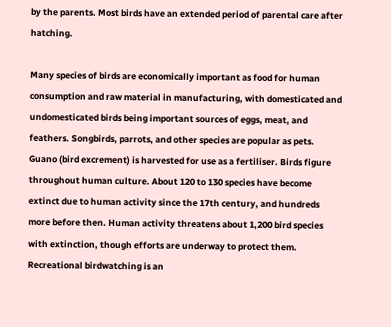by the parents. Most birds have an extended period of parental care after hatching.

Many species of birds are economically important as food for human consumption and raw material in manufacturing, with domesticated and undomesticated birds being important sources of eggs, meat, and feathers. Songbirds, parrots, and other species are popular as pets. Guano (bird excrement) is harvested for use as a fertiliser. Birds figure throughout human culture. About 120 to 130 species have become extinct due to human activity since the 17th century, and hundreds more before then. Human activity threatens about 1,200 bird species with extinction, though efforts are underway to protect them. Recreational birdwatching is an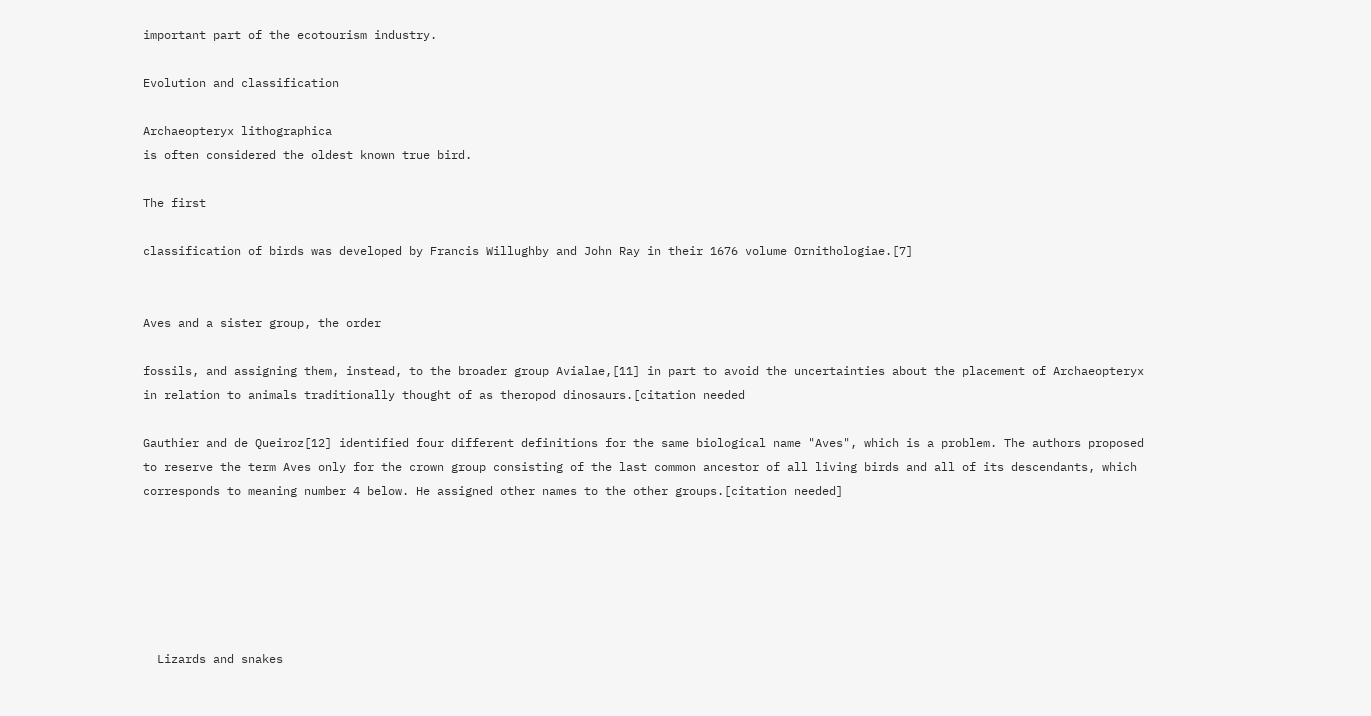important part of the ecotourism industry.

Evolution and classification

Archaeopteryx lithographica
is often considered the oldest known true bird.

The first

classification of birds was developed by Francis Willughby and John Ray in their 1676 volume Ornithologiae.[7]


Aves and a sister group, the order

fossils, and assigning them, instead, to the broader group Avialae,[11] in part to avoid the uncertainties about the placement of Archaeopteryx in relation to animals traditionally thought of as theropod dinosaurs.[citation needed

Gauthier and de Queiroz[12] identified four different definitions for the same biological name "Aves", which is a problem. The authors proposed to reserve the term Aves only for the crown group consisting of the last common ancestor of all living birds and all of its descendants, which corresponds to meaning number 4 below. He assigned other names to the other groups.[citation needed]






  Lizards and snakes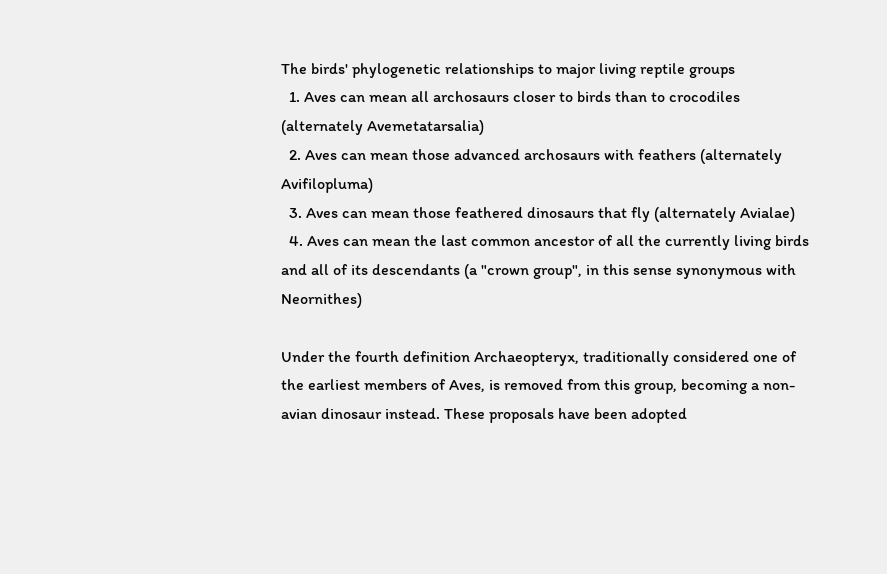The birds' phylogenetic relationships to major living reptile groups
  1. Aves can mean all archosaurs closer to birds than to crocodiles (alternately Avemetatarsalia)
  2. Aves can mean those advanced archosaurs with feathers (alternately Avifilopluma)
  3. Aves can mean those feathered dinosaurs that fly (alternately Avialae)
  4. Aves can mean the last common ancestor of all the currently living birds and all of its descendants (a "crown group", in this sense synonymous with Neornithes)

Under the fourth definition Archaeopteryx, traditionally considered one of the earliest members of Aves, is removed from this group, becoming a non-avian dinosaur instead. These proposals have been adopted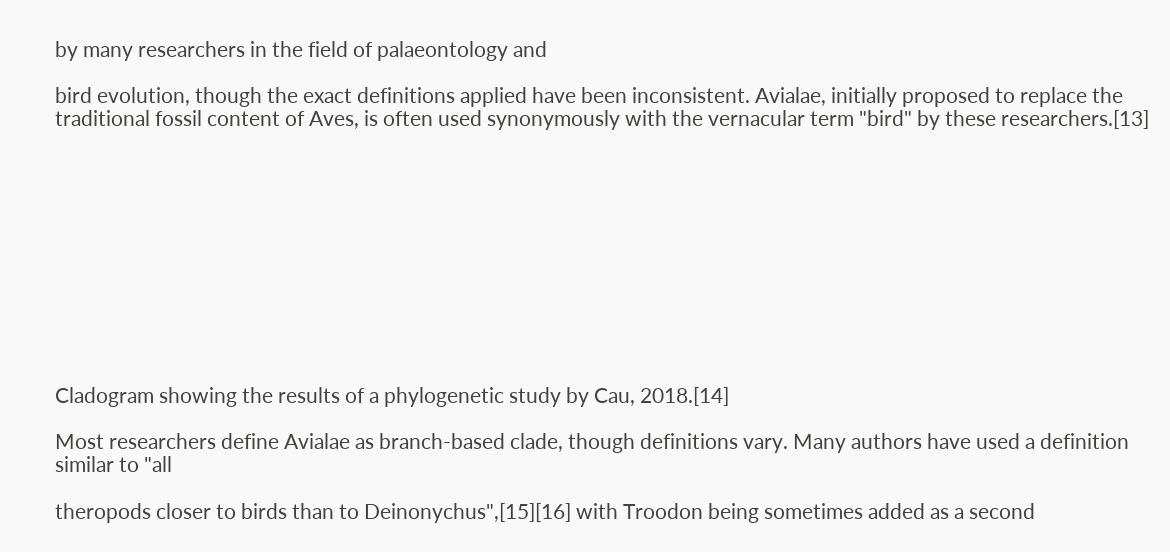by many researchers in the field of palaeontology and

bird evolution, though the exact definitions applied have been inconsistent. Avialae, initially proposed to replace the traditional fossil content of Aves, is often used synonymously with the vernacular term "bird" by these researchers.[13]











Cladogram showing the results of a phylogenetic study by Cau, 2018.[14]

Most researchers define Avialae as branch-based clade, though definitions vary. Many authors have used a definition similar to "all

theropods closer to birds than to Deinonychus",[15][16] with Troodon being sometimes added as a second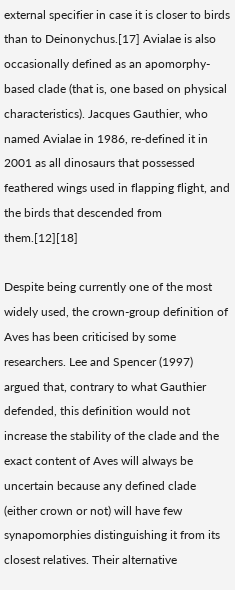external specifier in case it is closer to birds than to Deinonychus.[17] Avialae is also occasionally defined as an apomorphy-based clade (that is, one based on physical characteristics). Jacques Gauthier, who named Avialae in 1986, re-defined it in 2001 as all dinosaurs that possessed feathered wings used in flapping flight, and the birds that descended from them.[12][18]

Despite being currently one of the most widely used, the crown-group definition of Aves has been criticised by some researchers. Lee and Spencer (1997) argued that, contrary to what Gauthier defended, this definition would not increase the stability of the clade and the exact content of Aves will always be uncertain because any defined clade (either crown or not) will have few synapomorphies distinguishing it from its closest relatives. Their alternative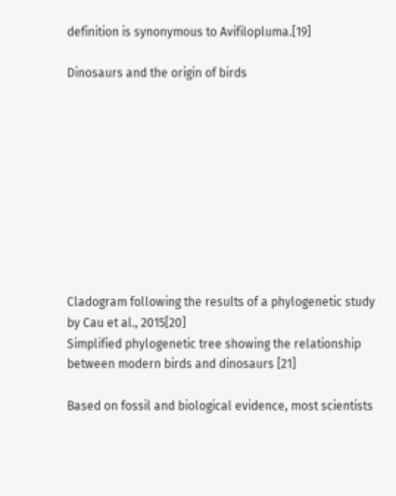definition is synonymous to Avifilopluma.[19]

Dinosaurs and the origin of birds










Cladogram following the results of a phylogenetic study by Cau et al., 2015[20]
Simplified phylogenetic tree showing the relationship between modern birds and dinosaurs [21]

Based on fossil and biological evidence, most scientists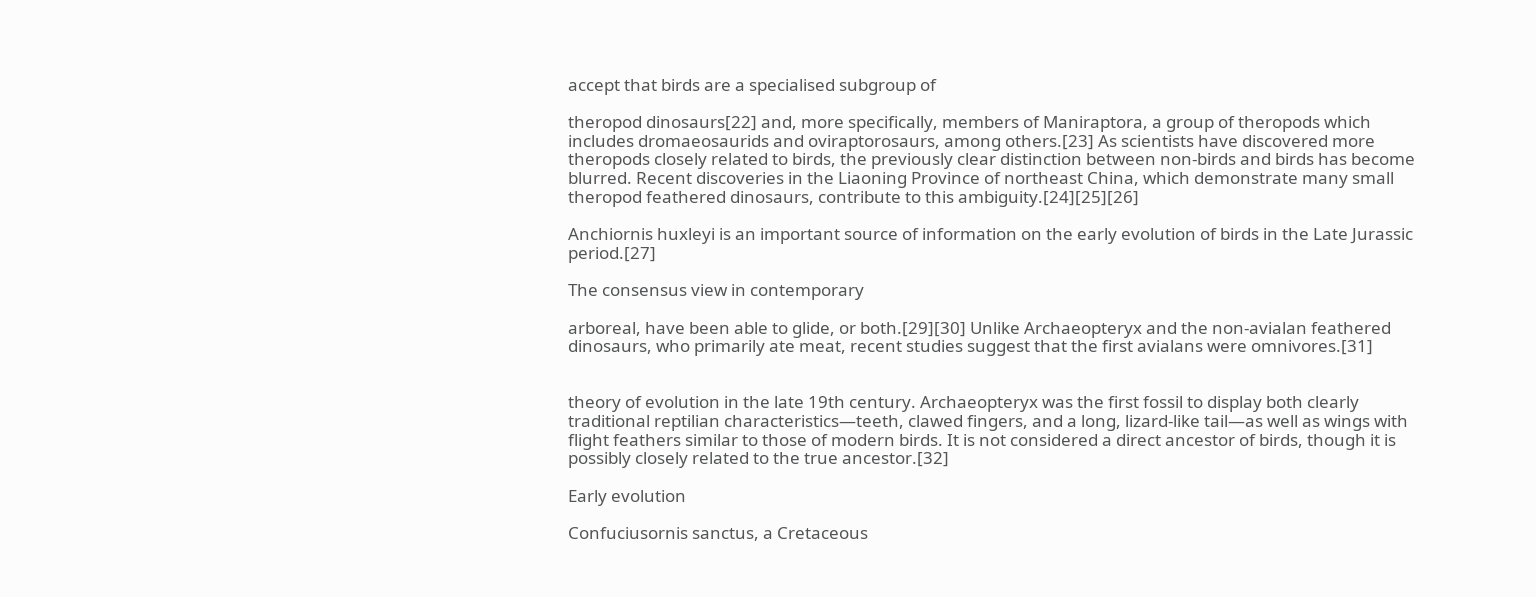accept that birds are a specialised subgroup of

theropod dinosaurs[22] and, more specifically, members of Maniraptora, a group of theropods which includes dromaeosaurids and oviraptorosaurs, among others.[23] As scientists have discovered more theropods closely related to birds, the previously clear distinction between non-birds and birds has become blurred. Recent discoveries in the Liaoning Province of northeast China, which demonstrate many small theropod feathered dinosaurs, contribute to this ambiguity.[24][25][26]

Anchiornis huxleyi is an important source of information on the early evolution of birds in the Late Jurassic period.[27]

The consensus view in contemporary

arboreal, have been able to glide, or both.[29][30] Unlike Archaeopteryx and the non-avialan feathered dinosaurs, who primarily ate meat, recent studies suggest that the first avialans were omnivores.[31]


theory of evolution in the late 19th century. Archaeopteryx was the first fossil to display both clearly traditional reptilian characteristics—teeth, clawed fingers, and a long, lizard-like tail—as well as wings with flight feathers similar to those of modern birds. It is not considered a direct ancestor of birds, though it is possibly closely related to the true ancestor.[32]

Early evolution

Confuciusornis sanctus, a Cretaceous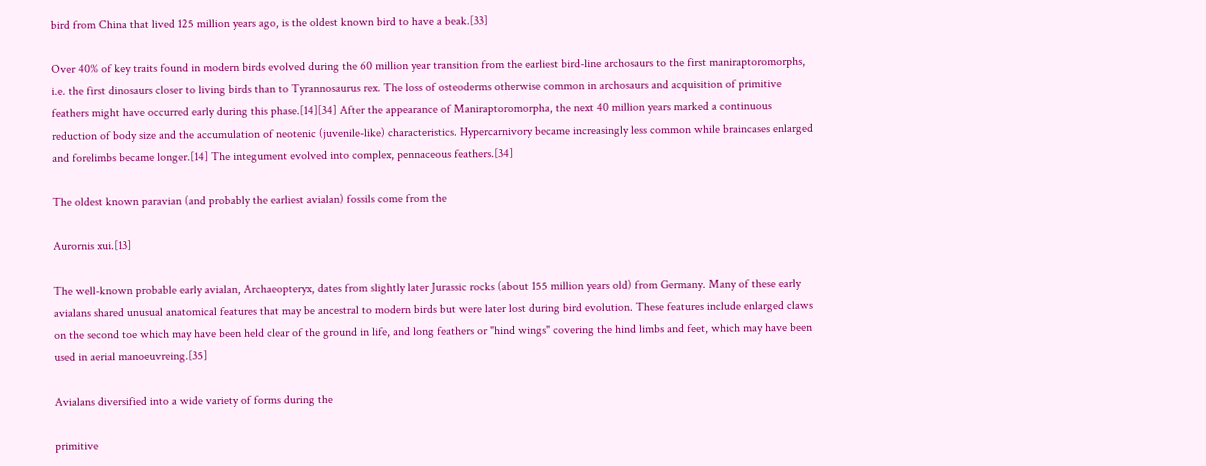bird from China that lived 125 million years ago, is the oldest known bird to have a beak.[33]

Over 40% of key traits found in modern birds evolved during the 60 million year transition from the earliest bird-line archosaurs to the first maniraptoromorphs, i.e. the first dinosaurs closer to living birds than to Tyrannosaurus rex. The loss of osteoderms otherwise common in archosaurs and acquisition of primitive feathers might have occurred early during this phase.[14][34] After the appearance of Maniraptoromorpha, the next 40 million years marked a continuous reduction of body size and the accumulation of neotenic (juvenile-like) characteristics. Hypercarnivory became increasingly less common while braincases enlarged and forelimbs became longer.[14] The integument evolved into complex, pennaceous feathers.[34]

The oldest known paravian (and probably the earliest avialan) fossils come from the

Aurornis xui.[13]

The well-known probable early avialan, Archaeopteryx, dates from slightly later Jurassic rocks (about 155 million years old) from Germany. Many of these early avialans shared unusual anatomical features that may be ancestral to modern birds but were later lost during bird evolution. These features include enlarged claws on the second toe which may have been held clear of the ground in life, and long feathers or "hind wings" covering the hind limbs and feet, which may have been used in aerial manoeuvreing.[35]

Avialans diversified into a wide variety of forms during the

primitive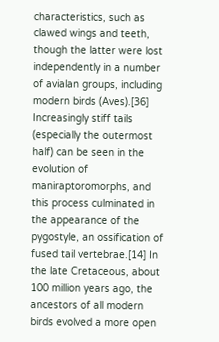characteristics, such as clawed wings and teeth, though the latter were lost independently in a number of avialan groups, including modern birds (Aves).[36] Increasingly stiff tails (especially the outermost half) can be seen in the evolution of maniraptoromorphs, and this process culminated in the appearance of the pygostyle, an ossification of fused tail vertebrae.[14] In the late Cretaceous, about 100 million years ago, the ancestors of all modern birds evolved a more open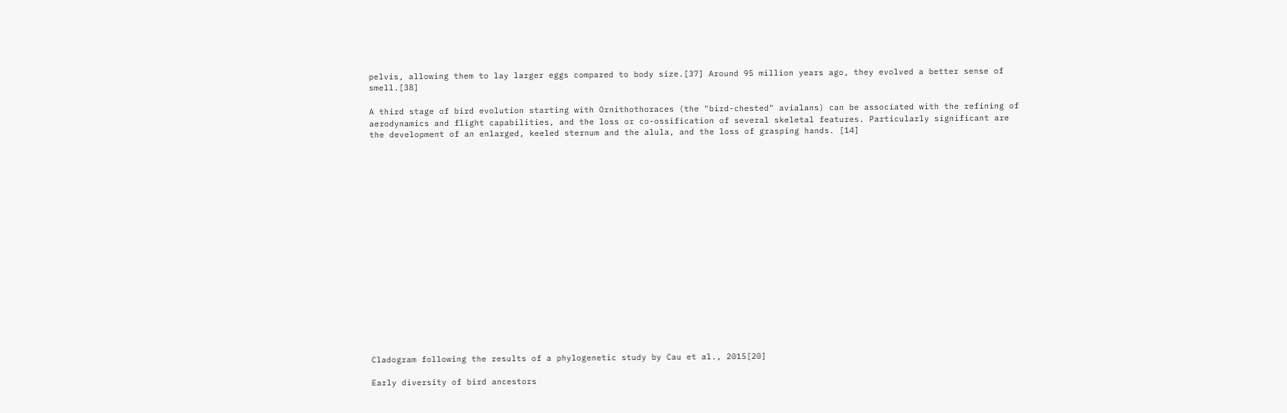pelvis, allowing them to lay larger eggs compared to body size.[37] Around 95 million years ago, they evolved a better sense of smell.[38]

A third stage of bird evolution starting with Ornithothoraces (the "bird-chested" avialans) can be associated with the refining of aerodynamics and flight capabilities, and the loss or co-ossification of several skeletal features. Particularly significant are the development of an enlarged, keeled sternum and the alula, and the loss of grasping hands. [14]


















Cladogram following the results of a phylogenetic study by Cau et al., 2015[20]

Early diversity of bird ancestors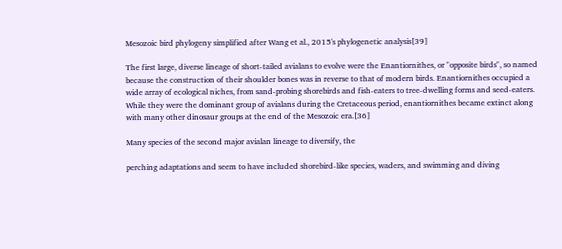Mesozoic bird phylogeny simplified after Wang et al., 2015's phylogenetic analysis[39]

The first large, diverse lineage of short-tailed avialans to evolve were the Enantiornithes, or "opposite birds", so named because the construction of their shoulder bones was in reverse to that of modern birds. Enantiornithes occupied a wide array of ecological niches, from sand-probing shorebirds and fish-eaters to tree-dwelling forms and seed-eaters. While they were the dominant group of avialans during the Cretaceous period, enantiornithes became extinct along with many other dinosaur groups at the end of the Mesozoic era.[36]

Many species of the second major avialan lineage to diversify, the

perching adaptations and seem to have included shorebird-like species, waders, and swimming and diving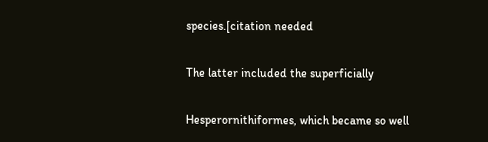species.[citation needed

The latter included the superficially

Hesperornithiformes, which became so well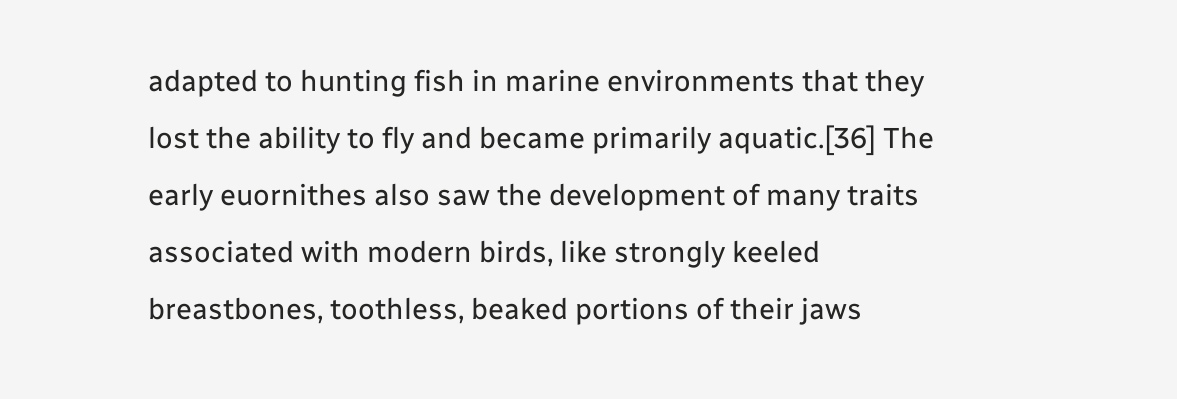adapted to hunting fish in marine environments that they lost the ability to fly and became primarily aquatic.[36] The early euornithes also saw the development of many traits associated with modern birds, like strongly keeled breastbones, toothless, beaked portions of their jaws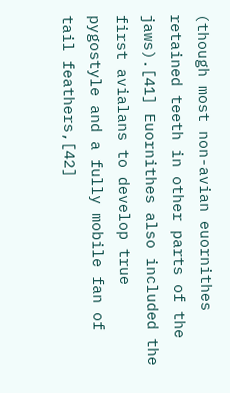(though most non-avian euornithes retained teeth in other parts of the jaws).[41] Euornithes also included the first avialans to develop true pygostyle and a fully mobile fan of tail feathers,[42]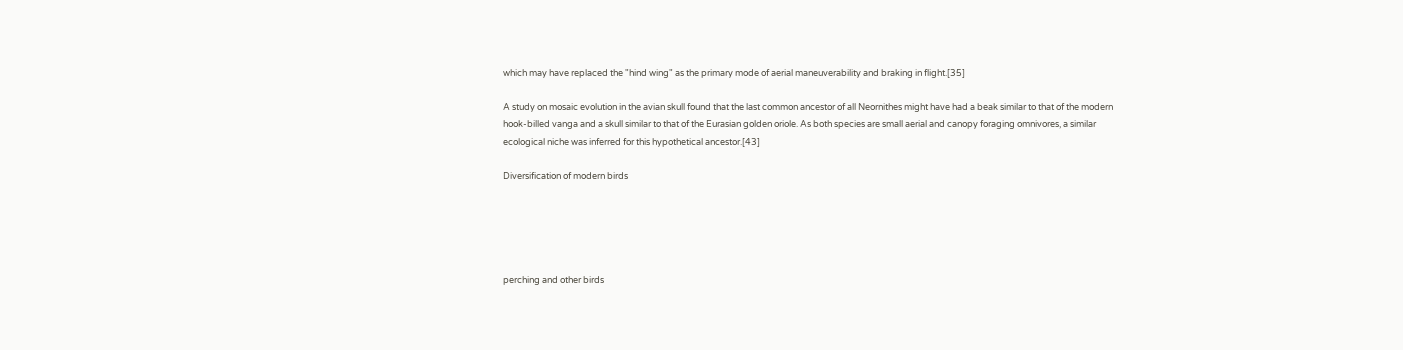which may have replaced the "hind wing" as the primary mode of aerial maneuverability and braking in flight.[35]

A study on mosaic evolution in the avian skull found that the last common ancestor of all Neornithes might have had a beak similar to that of the modern hook-billed vanga and a skull similar to that of the Eurasian golden oriole. As both species are small aerial and canopy foraging omnivores, a similar ecological niche was inferred for this hypothetical ancestor.[43]

Diversification of modern birds





perching and other birds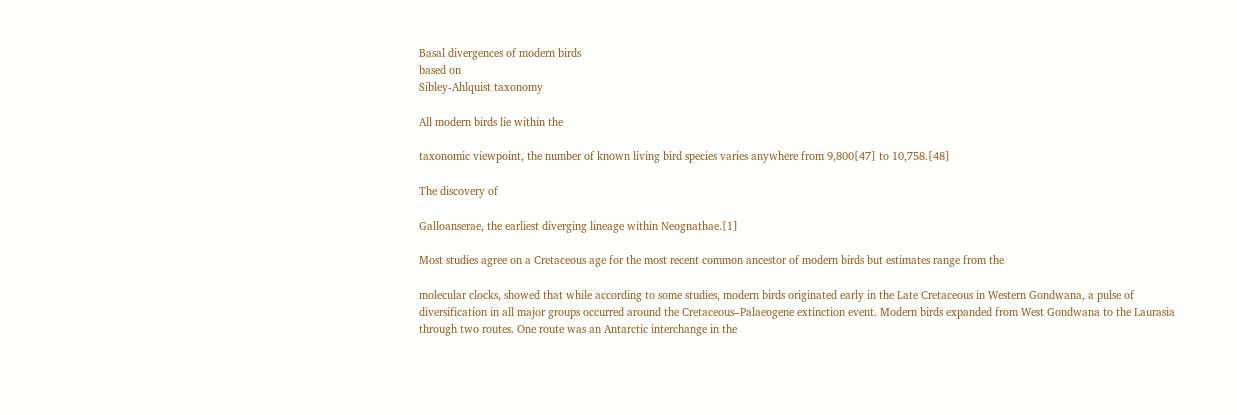Basal divergences of modern birds
based on
Sibley-Ahlquist taxonomy

All modern birds lie within the

taxonomic viewpoint, the number of known living bird species varies anywhere from 9,800[47] to 10,758.[48]

The discovery of

Galloanserae, the earliest diverging lineage within Neognathae.[1]

Most studies agree on a Cretaceous age for the most recent common ancestor of modern birds but estimates range from the

molecular clocks, showed that while according to some studies, modern birds originated early in the Late Cretaceous in Western Gondwana, a pulse of diversification in all major groups occurred around the Cretaceous–Palaeogene extinction event. Modern birds expanded from West Gondwana to the Laurasia through two routes. One route was an Antarctic interchange in the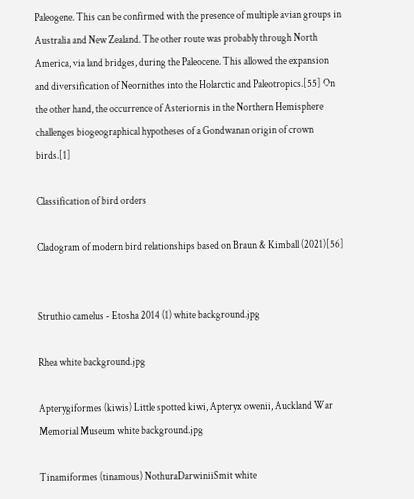Paleogene. This can be confirmed with the presence of multiple avian groups in Australia and New Zealand. The other route was probably through North America, via land bridges, during the Paleocene. This allowed the expansion and diversification of Neornithes into the Holarctic and Paleotropics.[55] On the other hand, the occurrence of Asteriornis in the Northern Hemisphere challenges biogeographical hypotheses of a Gondwanan origin of crown birds.[1]

Classification of bird orders

Cladogram of modern bird relationships based on Braun & Kimball (2021)[56]


Struthio camelus - Etosha 2014 (1) white background.jpg

Rhea white background.jpg

Apterygiformes (kiwis) Little spotted kiwi, Apteryx owenii, Auckland War Memorial Museum white background.jpg

Tinamiformes (tinamous) NothuraDarwiniiSmit white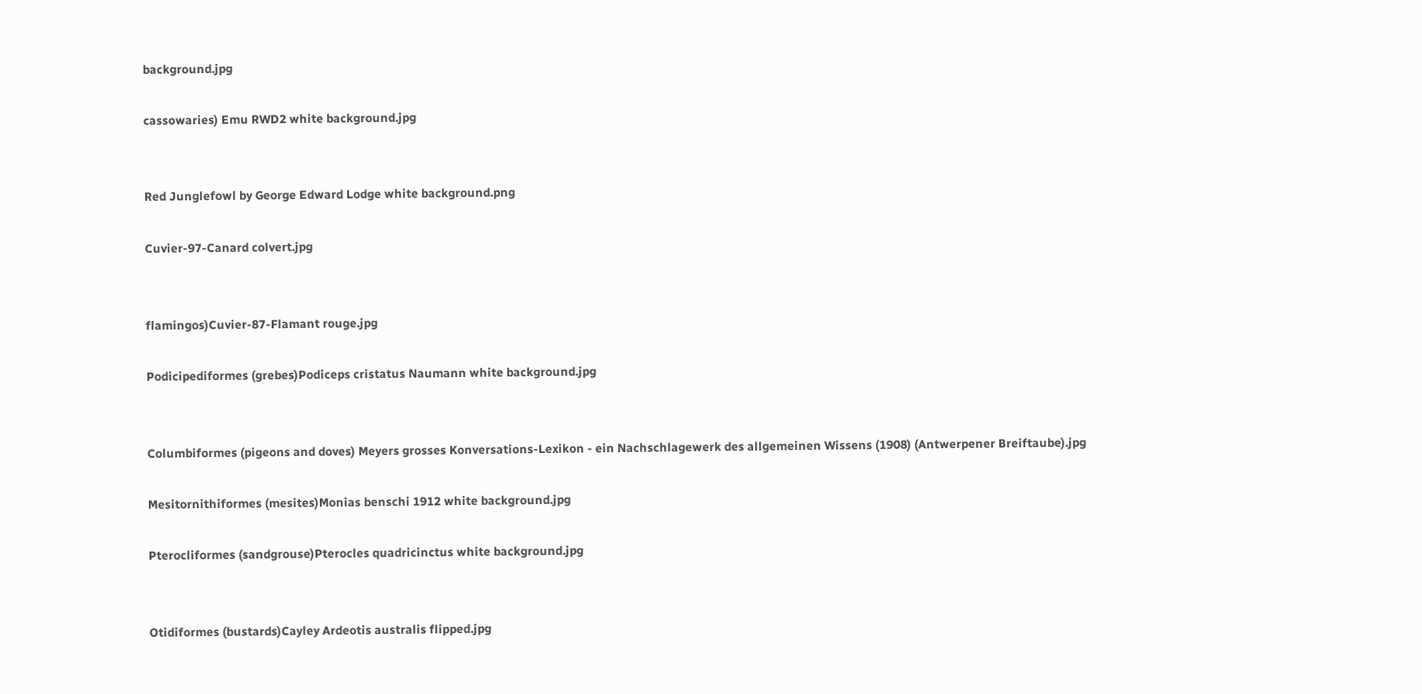background.jpg

cassowaries) Emu RWD2 white background.jpg


Red Junglefowl by George Edward Lodge white background.png

Cuvier-97-Canard colvert.jpg


flamingos)Cuvier-87-Flamant rouge.jpg

Podicipediformes (grebes)Podiceps cristatus Naumann white background.jpg


Columbiformes (pigeons and doves) Meyers grosses Konversations-Lexikon - ein Nachschlagewerk des allgemeinen Wissens (1908) (Antwerpener Breiftaube).jpg

Mesitornithiformes (mesites)Monias benschi 1912 white background.jpg

Pterocliformes (sandgrouse)Pterocles quadricinctus white background.jpg


Otidiformes (bustards)Cayley Ardeotis australis flipped.jpg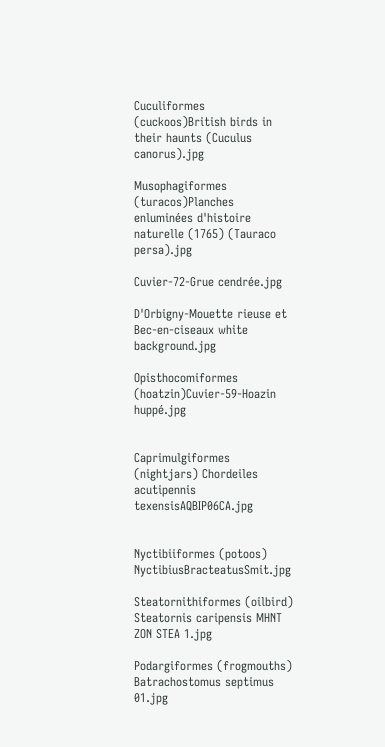Cuculiformes (cuckoos)British birds in their haunts (Cuculus canorus).jpg

Musophagiformes (turacos)Planches enluminées d'histoire naturelle (1765) (Tauraco persa).jpg

Cuvier-72-Grue cendrée.jpg

D'Orbigny-Mouette rieuse et Bec-en-ciseaux white background.jpg

Opisthocomiformes (hoatzin)Cuvier-59-Hoazin huppé.jpg


Caprimulgiformes (nightjars) Chordeiles acutipennis texensisAQBIP06CA.jpg


Nyctibiiformes (potoos) NyctibiusBracteatusSmit.jpg

Steatornithiformes (oilbird) Steatornis caripensis MHNT ZON STEA 1.jpg

Podargiformes (frogmouths) Batrachostomus septimus 01.jpg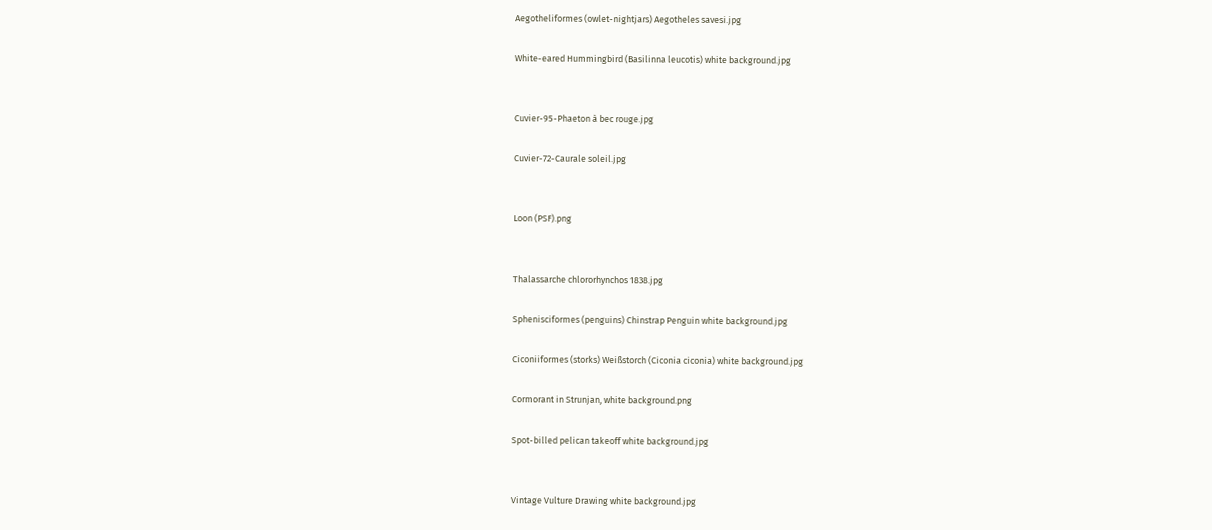Aegotheliformes (owlet-nightjars) Aegotheles savesi.jpg

White-eared Hummingbird (Basilinna leucotis) white background.jpg


Cuvier-95-Phaeton à bec rouge.jpg

Cuvier-72-Caurale soleil.jpg


Loon (PSF).png


Thalassarche chlororhynchos 1838.jpg

Sphenisciformes (penguins) Chinstrap Penguin white background.jpg

Ciconiiformes (storks) Weißstorch (Ciconia ciconia) white background.jpg

Cormorant in Strunjan, white background.png

Spot-billed pelican takeoff white background.jpg


Vintage Vulture Drawing white background.jpg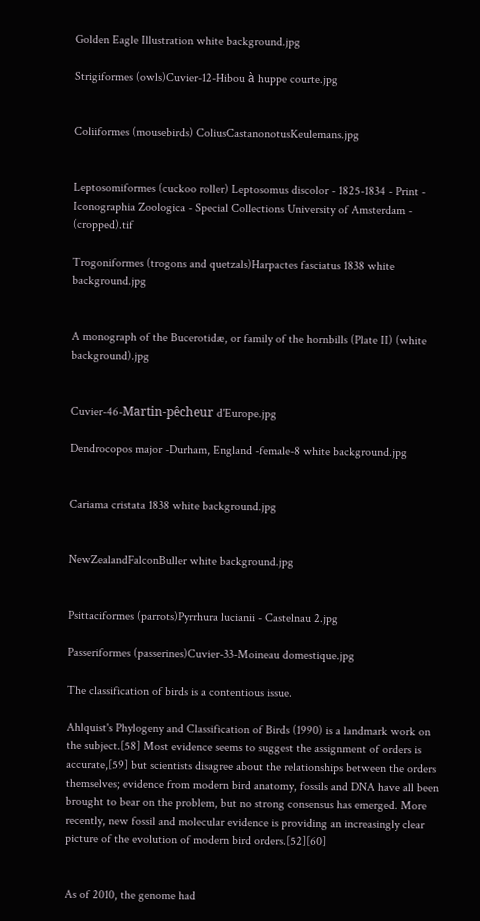Golden Eagle Illustration white background.jpg

Strigiformes (owls)Cuvier-12-Hibou à huppe courte.jpg


Coliiformes (mousebirds) ColiusCastanonotusKeulemans.jpg


Leptosomiformes (cuckoo roller) Leptosomus discolor - 1825-1834 - Print - Iconographia Zoologica - Special Collections University of Amsterdam - (cropped).tif

Trogoniformes (trogons and quetzals)Harpactes fasciatus 1838 white background.jpg


A monograph of the Bucerotidæ, or family of the hornbills (Plate II) (white background).jpg


Cuvier-46-Martin-pêcheur d'Europe.jpg

Dendrocopos major -Durham, England -female-8 white background.jpg


Cariama cristata 1838 white background.jpg


NewZealandFalconBuller white background.jpg


Psittaciformes (parrots)Pyrrhura lucianii - Castelnau 2.jpg

Passeriformes (passerines)Cuvier-33-Moineau domestique.jpg

The classification of birds is a contentious issue.

Ahlquist's Phylogeny and Classification of Birds (1990) is a landmark work on the subject.[58] Most evidence seems to suggest the assignment of orders is accurate,[59] but scientists disagree about the relationships between the orders themselves; evidence from modern bird anatomy, fossils and DNA have all been brought to bear on the problem, but no strong consensus has emerged. More recently, new fossil and molecular evidence is providing an increasingly clear picture of the evolution of modern bird orders.[52][60]


As of 2010, the genome had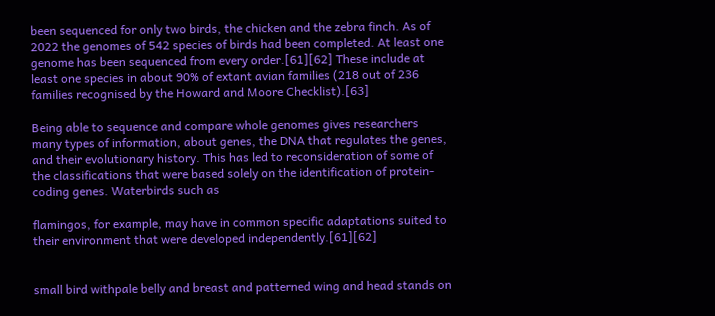been sequenced for only two birds, the chicken and the zebra finch. As of 2022 the genomes of 542 species of birds had been completed. At least one genome has been sequenced from every order.[61][62] These include at least one species in about 90% of extant avian families (218 out of 236 families recognised by the Howard and Moore Checklist).[63]

Being able to sequence and compare whole genomes gives researchers many types of information, about genes, the DNA that regulates the genes, and their evolutionary history. This has led to reconsideration of some of the classifications that were based solely on the identification of protein-coding genes. Waterbirds such as

flamingos, for example, may have in common specific adaptations suited to their environment that were developed independently.[61][62]


small bird withpale belly and breast and patterned wing and head stands on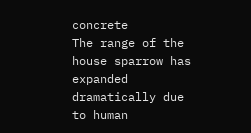concrete
The range of the house sparrow has expanded dramatically due to human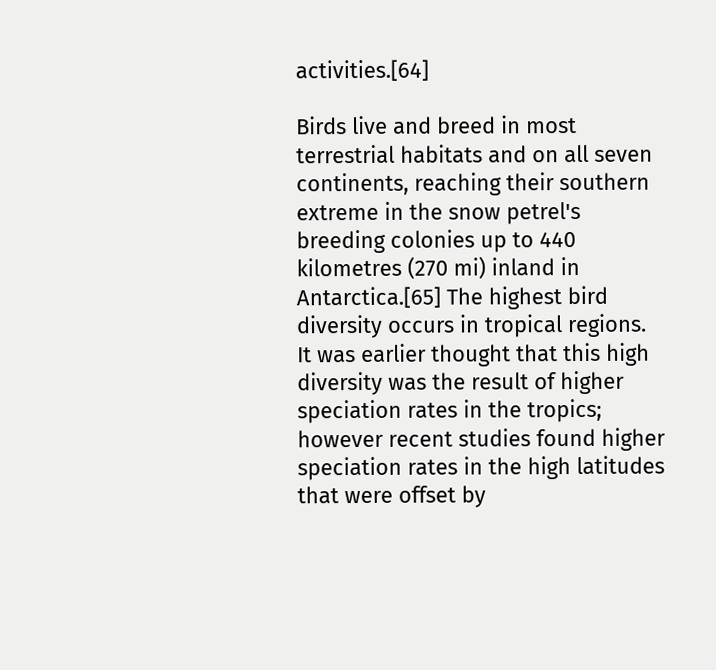activities.[64]

Birds live and breed in most terrestrial habitats and on all seven continents, reaching their southern extreme in the snow petrel's breeding colonies up to 440 kilometres (270 mi) inland in Antarctica.[65] The highest bird diversity occurs in tropical regions. It was earlier thought that this high diversity was the result of higher speciation rates in the tropics; however recent studies found higher speciation rates in the high latitudes that were offset by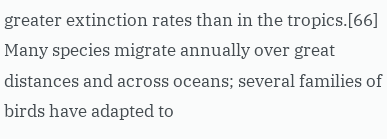greater extinction rates than in the tropics.[66] Many species migrate annually over great distances and across oceans; several families of birds have adapted to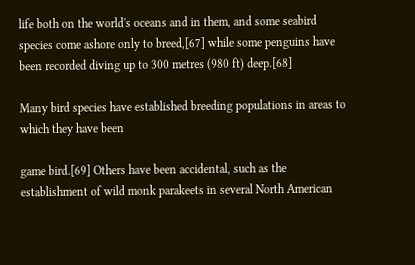life both on the world's oceans and in them, and some seabird species come ashore only to breed,[67] while some penguins have been recorded diving up to 300 metres (980 ft) deep.[68]

Many bird species have established breeding populations in areas to which they have been

game bird.[69] Others have been accidental, such as the establishment of wild monk parakeets in several North American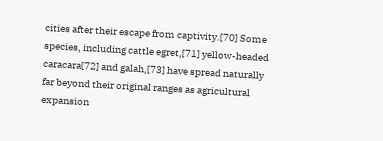cities after their escape from captivity.[70] Some species, including cattle egret,[71] yellow-headed caracara[72] and galah,[73] have spread naturally far beyond their original ranges as agricultural expansion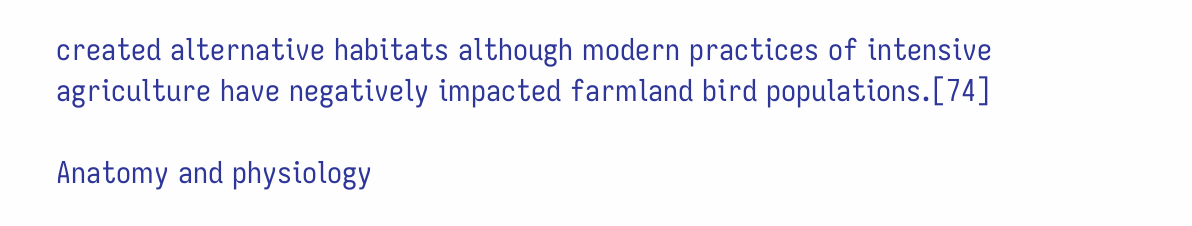created alternative habitats although modern practices of intensive agriculture have negatively impacted farmland bird populations.[74]

Anatomy and physiology